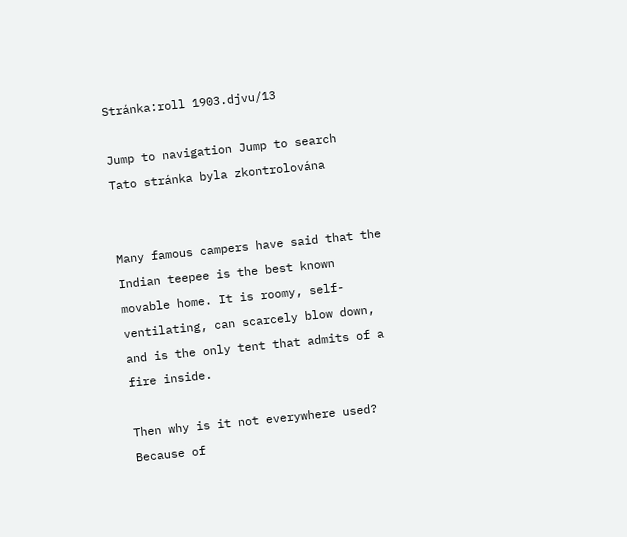Stránka:roll 1903.djvu/13

Jump to navigation Jump to search
Tato stránka byla zkontrolována


Many famous campers have said that the Indian teepee is the best known movable home. It is roomy, self-ventilating, can scarcely blow down, and is the only tent that admits of a fire inside.

Then why is it not everywhere used? Because of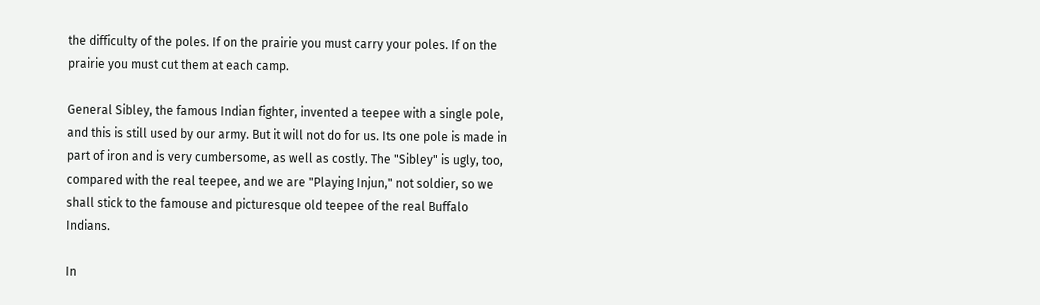the difficulty of the poles. If on the prairie you must carry your poles. If on the prairie you must cut them at each camp.

General Sibley, the famous Indian fighter, invented a teepee with a single pole, and this is still used by our army. But it will not do for us. Its one pole is made in part of iron and is very cumbersome, as well as costly. The "Sibley" is ugly, too, compared with the real teepee, and we are "Playing Injun," not soldier, so we shall stick to the famouse and picturesque old teepee of the real Buffalo Indians.

In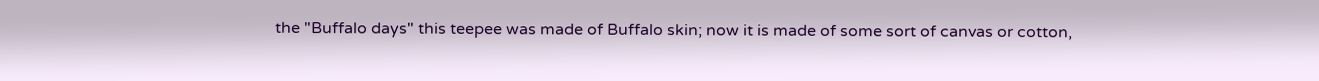the "Buffalo days" this teepee was made of Buffalo skin; now it is made of some sort of canvas or cotton,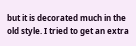but it is decorated much in the old style. I tried to get an extra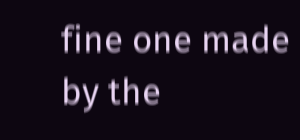fine one made by the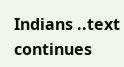Indians ..text continues